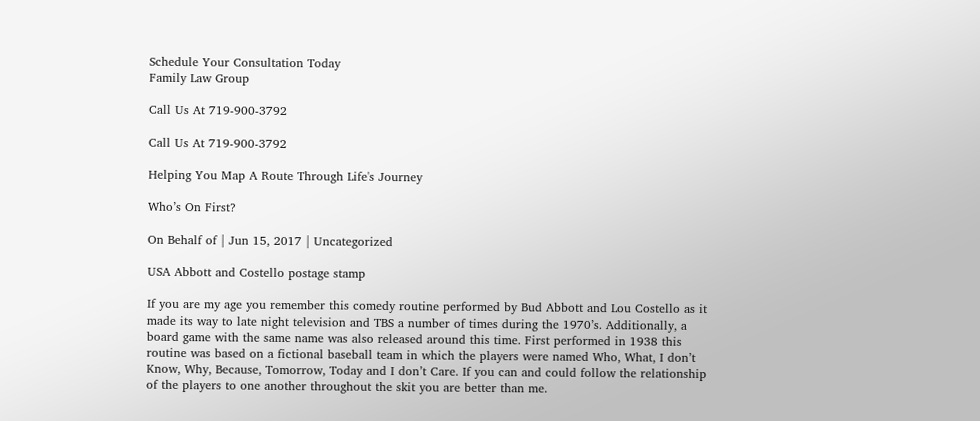Schedule Your Consultation Today
Family Law Group

Call Us At 719-900-3792

Call Us At 719-900-3792

Helping You Map A Route Through Life's Journey

Who’s On First?

On Behalf of | Jun 15, 2017 | Uncategorized

USA Abbott and Costello postage stamp

If you are my age you remember this comedy routine performed by Bud Abbott and Lou Costello as it made its way to late night television and TBS a number of times during the 1970’s. Additionally, a board game with the same name was also released around this time. First performed in 1938 this routine was based on a fictional baseball team in which the players were named Who, What, I don’t Know, Why, Because, Tomorrow, Today and I don’t Care. If you can and could follow the relationship of the players to one another throughout the skit you are better than me.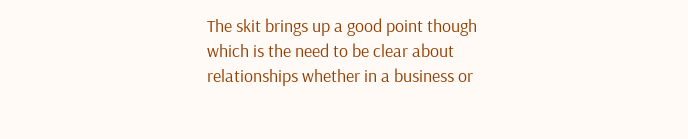The skit brings up a good point though which is the need to be clear about relationships whether in a business or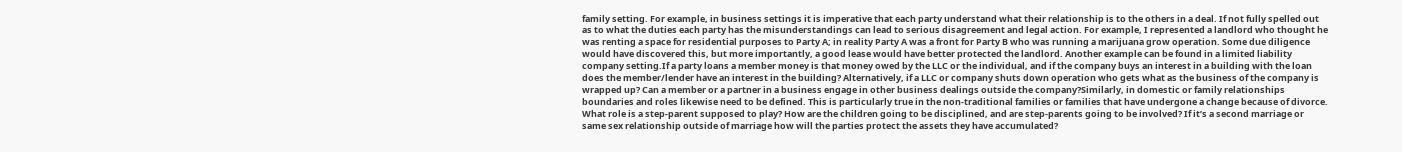family setting. For example, in business settings it is imperative that each party understand what their relationship is to the others in a deal. If not fully spelled out as to what the duties each party has the misunderstandings can lead to serious disagreement and legal action. For example, I represented a landlord who thought he was renting a space for residential purposes to Party A; in reality Party A was a front for Party B who was running a marijuana grow operation. Some due diligence would have discovered this, but more importantly, a good lease would have better protected the landlord. Another example can be found in a limited liability company setting.If a party loans a member money is that money owed by the LLC or the individual, and if the company buys an interest in a building with the loan does the member/lender have an interest in the building? Alternatively, if a LLC or company shuts down operation who gets what as the business of the company is wrapped up? Can a member or a partner in a business engage in other business dealings outside the company?Similarly, in domestic or family relationships boundaries and roles likewise need to be defined. This is particularly true in the non-traditional families or families that have undergone a change because of divorce. What role is a step-parent supposed to play? How are the children going to be disciplined, and are step-parents going to be involved? If it’s a second marriage or same sex relationship outside of marriage how will the parties protect the assets they have accumulated?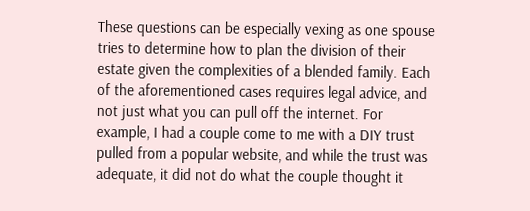These questions can be especially vexing as one spouse tries to determine how to plan the division of their estate given the complexities of a blended family. Each of the aforementioned cases requires legal advice, and not just what you can pull off the internet. For example, I had a couple come to me with a DIY trust pulled from a popular website, and while the trust was adequate, it did not do what the couple thought it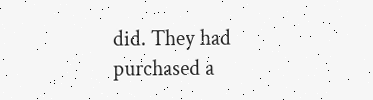did. They had purchased a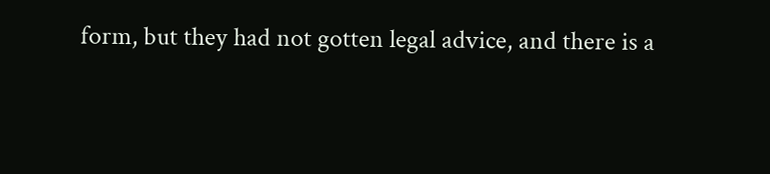form, but they had not gotten legal advice, and there is a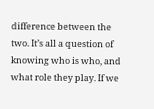difference between the two. It’s all a question of knowing who is who, and what role they play. If we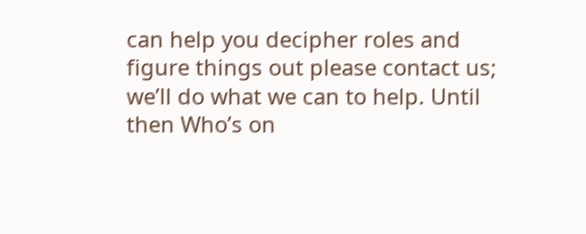can help you decipher roles and figure things out please contact us; we’ll do what we can to help. Until then Who’s on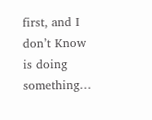first, and I don’t Know is doing something…